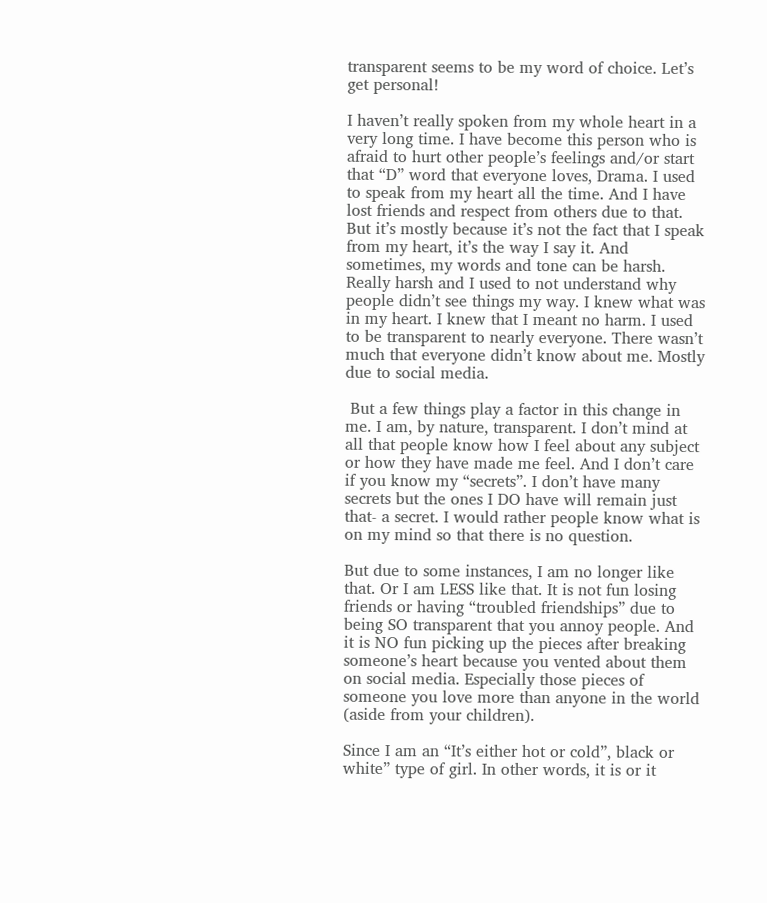transparent seems to be my word of choice. Let’s get personal!

I haven’t really spoken from my whole heart in a very long time. I have become this person who is afraid to hurt other people’s feelings and/or start that “D” word that everyone loves, Drama. I used to speak from my heart all the time. And I have lost friends and respect from others due to that. But it’s mostly because it’s not the fact that I speak from my heart, it’s the way I say it. And sometimes, my words and tone can be harsh. Really harsh and I used to not understand why people didn’t see things my way. I knew what was in my heart. I knew that I meant no harm. I used to be transparent to nearly everyone. There wasn’t much that everyone didn’t know about me. Mostly due to social media.

 But a few things play a factor in this change in me. I am, by nature, transparent. I don’t mind at all that people know how I feel about any subject or how they have made me feel. And I don’t care if you know my “secrets”. I don’t have many secrets but the ones I DO have will remain just that- a secret. I would rather people know what is on my mind so that there is no question.

But due to some instances, I am no longer like that. Or I am LESS like that. It is not fun losing friends or having “troubled friendships” due to being SO transparent that you annoy people. And it is NO fun picking up the pieces after breaking someone’s heart because you vented about them on social media. Especially those pieces of someone you love more than anyone in the world (aside from your children).

Since I am an “It’s either hot or cold”, black or white” type of girl. In other words, it is or it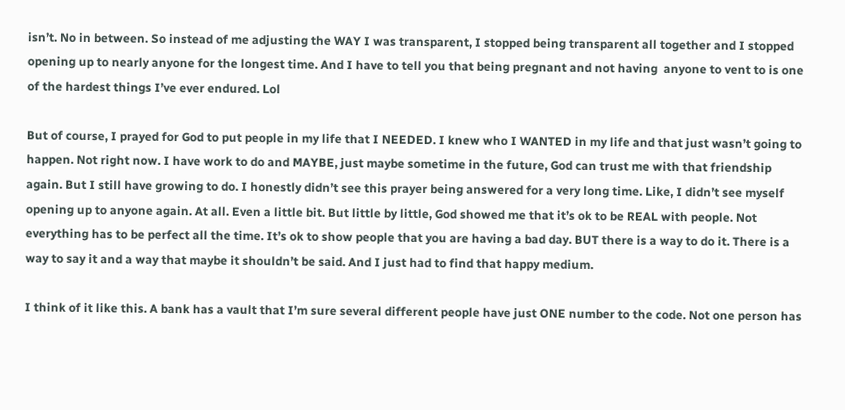isn’t. No in between. So instead of me adjusting the WAY I was transparent, I stopped being transparent all together and I stopped opening up to nearly anyone for the longest time. And I have to tell you that being pregnant and not having  anyone to vent to is one of the hardest things I’ve ever endured. Lol

But of course, I prayed for God to put people in my life that I NEEDED. I knew who I WANTED in my life and that just wasn’t going to happen. Not right now. I have work to do and MAYBE, just maybe sometime in the future, God can trust me with that friendship again. But I still have growing to do. I honestly didn’t see this prayer being answered for a very long time. Like, I didn’t see myself opening up to anyone again. At all. Even a little bit. But little by little, God showed me that it’s ok to be REAL with people. Not everything has to be perfect all the time. It’s ok to show people that you are having a bad day. BUT there is a way to do it. There is a way to say it and a way that maybe it shouldn’t be said. And I just had to find that happy medium.

I think of it like this. A bank has a vault that I’m sure several different people have just ONE number to the code. Not one person has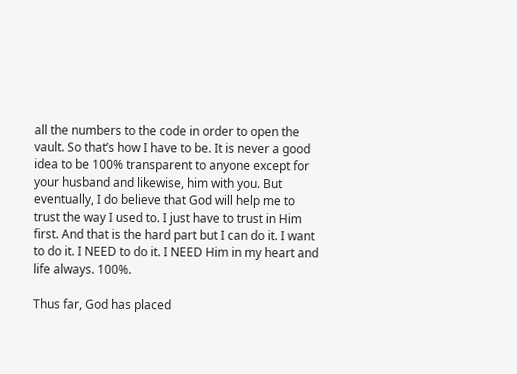all the numbers to the code in order to open the vault. So that’s how I have to be. It is never a good idea to be 100% transparent to anyone except for your husband and likewise, him with you. But eventually, I do believe that God will help me to trust the way I used to. I just have to trust in Him first. And that is the hard part but I can do it. I want to do it. I NEED to do it. I NEED Him in my heart and life always. 100%.

Thus far, God has placed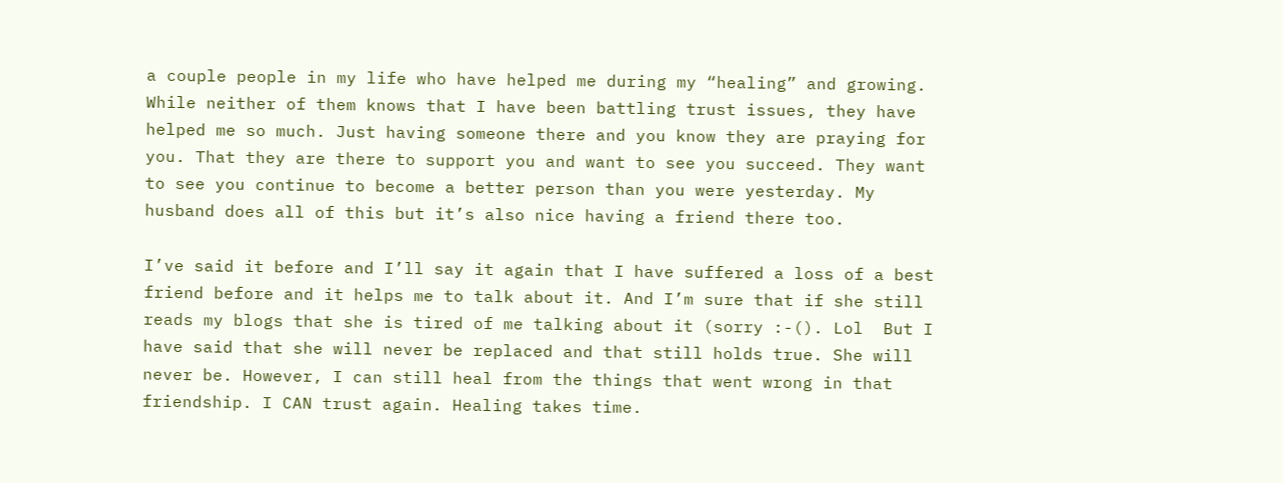a couple people in my life who have helped me during my “healing” and growing. While neither of them knows that I have been battling trust issues, they have helped me so much. Just having someone there and you know they are praying for you. That they are there to support you and want to see you succeed. They want to see you continue to become a better person than you were yesterday. My husband does all of this but it’s also nice having a friend there too.

I’ve said it before and I’ll say it again that I have suffered a loss of a best friend before and it helps me to talk about it. And I’m sure that if she still reads my blogs that she is tired of me talking about it (sorry :-(). Lol  But I have said that she will never be replaced and that still holds true. She will never be. However, I can still heal from the things that went wrong in that friendship. I CAN trust again. Healing takes time.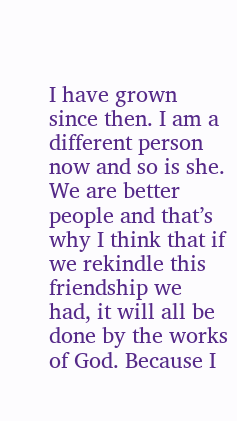I have grown since then. I am a different person now and so is she. We are better people and that’s why I think that if we rekindle this friendship we had, it will all be done by the works of God. Because I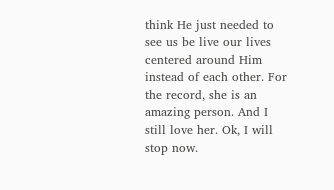think He just needed to see us be live our lives centered around Him instead of each other. For the record, she is an amazing person. And I still love her. Ok, I will stop now.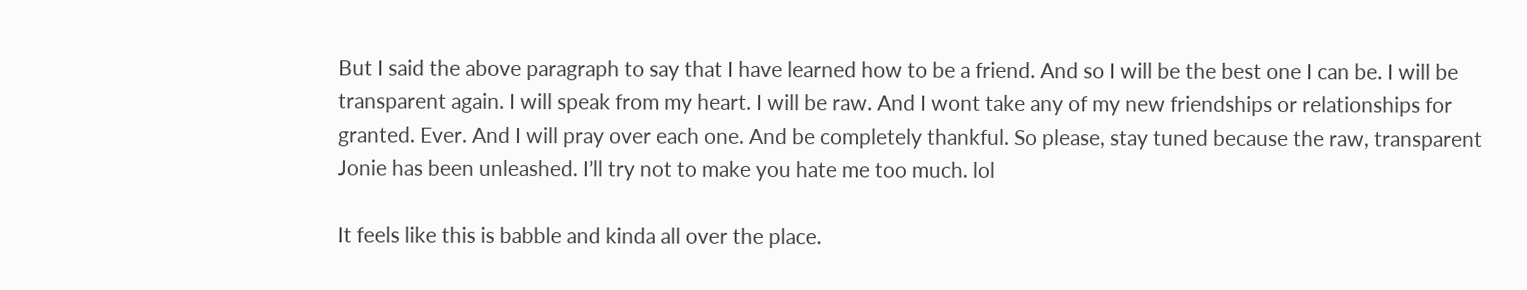But I said the above paragraph to say that I have learned how to be a friend. And so I will be the best one I can be. I will be transparent again. I will speak from my heart. I will be raw. And I wont take any of my new friendships or relationships for granted. Ever. And I will pray over each one. And be completely thankful. So please, stay tuned because the raw, transparent Jonie has been unleashed. I’ll try not to make you hate me too much. lol

It feels like this is babble and kinda all over the place.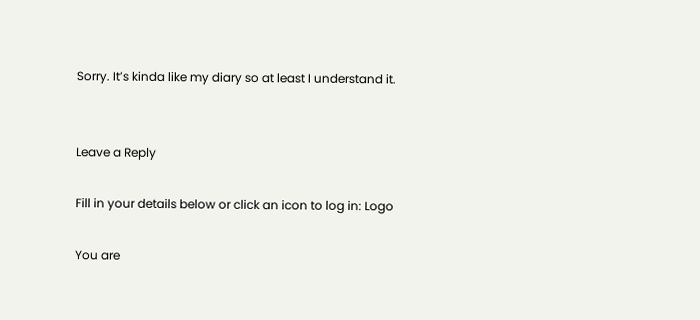Sorry. It’s kinda like my diary so at least I understand it.


Leave a Reply

Fill in your details below or click an icon to log in: Logo

You are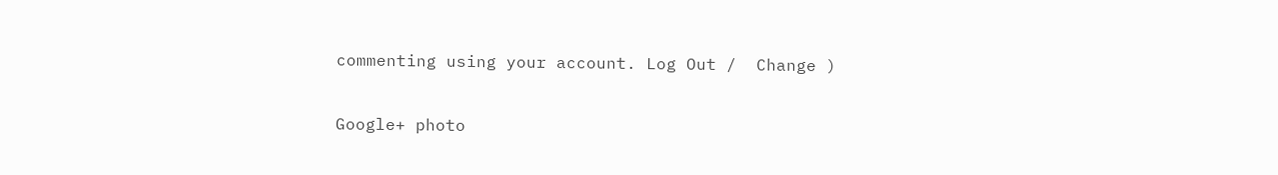commenting using your account. Log Out /  Change )

Google+ photo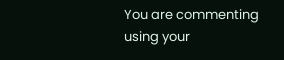You are commenting using your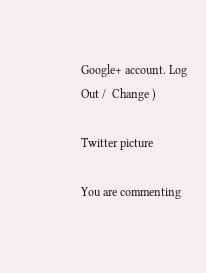Google+ account. Log Out /  Change )

Twitter picture

You are commenting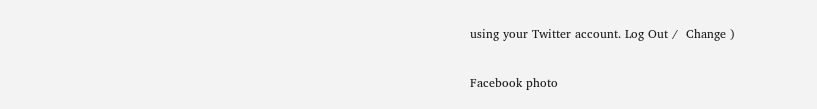using your Twitter account. Log Out /  Change )

Facebook photo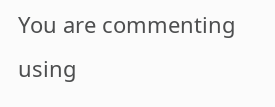You are commenting using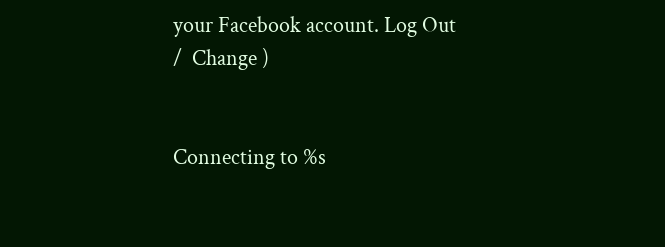your Facebook account. Log Out /  Change )


Connecting to %s